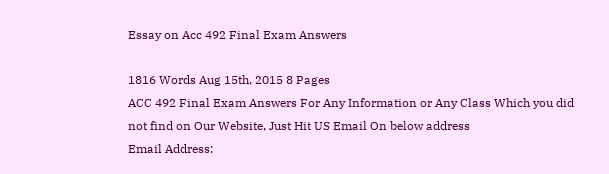Essay on Acc 492 Final Exam Answers

1816 Words Aug 15th, 2015 8 Pages
ACC 492 Final Exam Answers For Any Information or Any Class Which you did not find on Our Website, Just Hit US Email On below address
Email Address: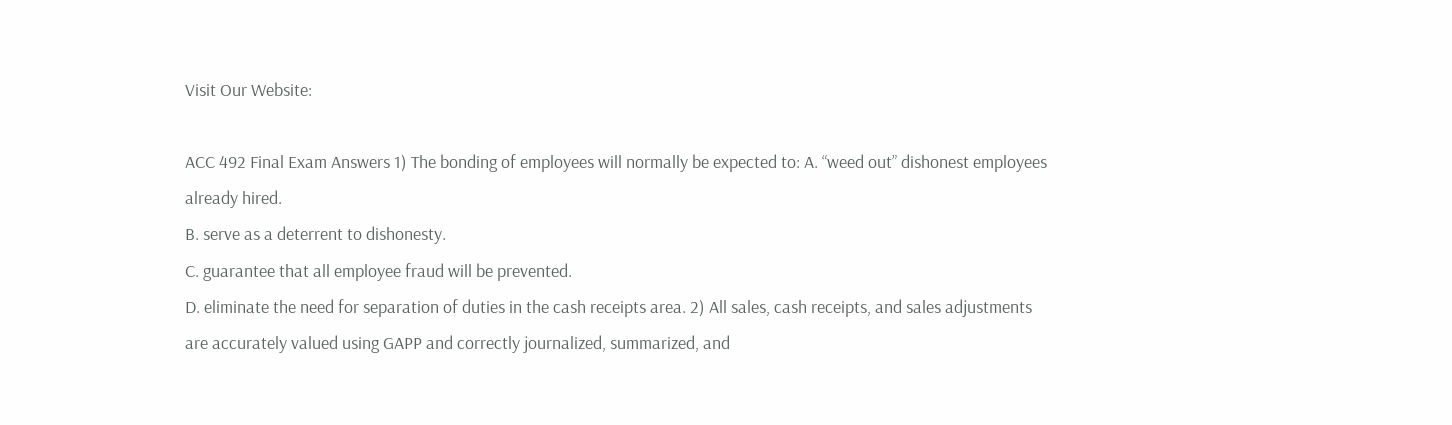Visit Our Website:

ACC 492 Final Exam Answers 1) The bonding of employees will normally be expected to: A. “weed out” dishonest employees already hired.
B. serve as a deterrent to dishonesty.
C. guarantee that all employee fraud will be prevented.
D. eliminate the need for separation of duties in the cash receipts area. 2) All sales, cash receipts, and sales adjustments are accurately valued using GAPP and correctly journalized, summarized, and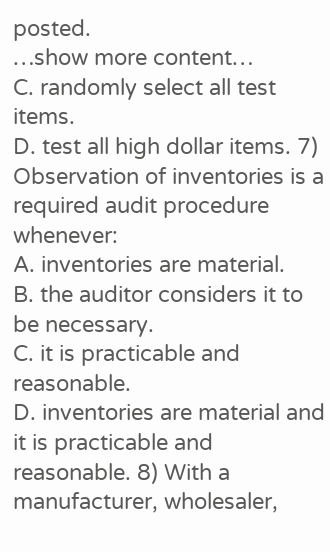posted.
…show more content…
C. randomly select all test items.
D. test all high dollar items. 7) Observation of inventories is a required audit procedure whenever:
A. inventories are material.
B. the auditor considers it to be necessary.
C. it is practicable and reasonable.
D. inventories are material and it is practicable and reasonable. 8) With a manufacturer, wholesaler,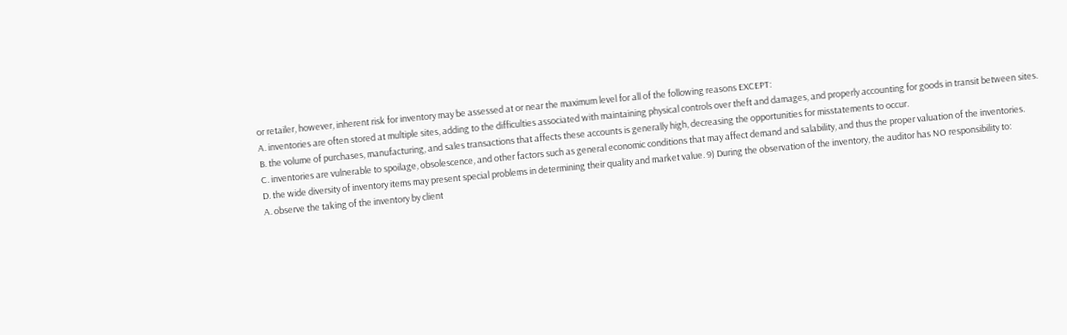or retailer, however, inherent risk for inventory may be assessed at or near the maximum level for all of the following reasons EXCEPT:
A. inventories are often stored at multiple sites, adding to the difficulties associated with maintaining physical controls over theft and damages, and properly accounting for goods in transit between sites.
B. the volume of purchases, manufacturing, and sales transactions that affects these accounts is generally high, decreasing the opportunities for misstatements to occur.
C. inventories are vulnerable to spoilage, obsolescence, and other factors such as general economic conditions that may affect demand and salability, and thus the proper valuation of the inventories.
D. the wide diversity of inventory items may present special problems in determining their quality and market value. 9) During the observation of the inventory, the auditor has NO responsibility to:
A. observe the taking of the inventory by client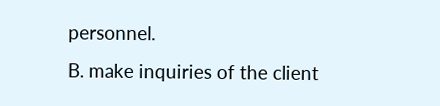personnel.
B. make inquiries of the client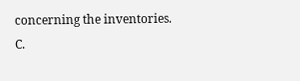concerning the inventories.
C.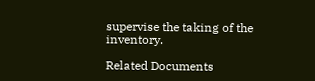supervise the taking of the inventory.

Related Documents